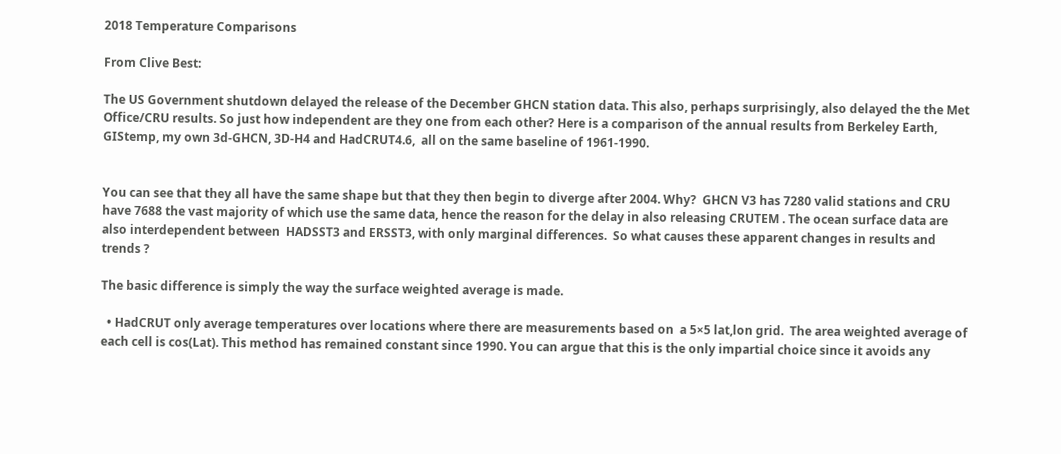2018 Temperature Comparisons

From Clive Best:

The US Government shutdown delayed the release of the December GHCN station data. This also, perhaps surprisingly, also delayed the the Met Office/CRU results. So just how independent are they one from each other? Here is a comparison of the annual results from Berkeley Earth, GIStemp, my own 3d-GHCN, 3D-H4 and HadCRUT4.6,  all on the same baseline of 1961-1990.


You can see that they all have the same shape but that they then begin to diverge after 2004. Why?  GHCN V3 has 7280 valid stations and CRU have 7688 the vast majority of which use the same data, hence the reason for the delay in also releasing CRUTEM . The ocean surface data are  also interdependent between  HADSST3 and ERSST3, with only marginal differences.  So what causes these apparent changes in results and trends ?

The basic difference is simply the way the surface weighted average is made.

  • HadCRUT only average temperatures over locations where there are measurements based on  a 5×5 lat,lon grid.  The area weighted average of each cell is cos(Lat). This method has remained constant since 1990. You can argue that this is the only impartial choice since it avoids any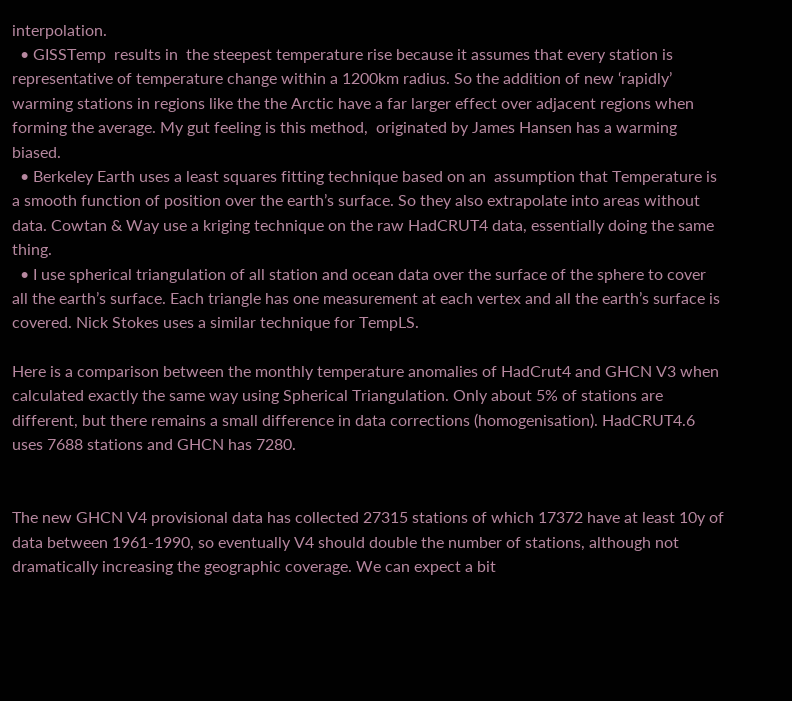interpolation.
  • GISSTemp  results in  the steepest temperature rise because it assumes that every station is representative of temperature change within a 1200km radius. So the addition of new ‘rapidly’ warming stations in regions like the the Arctic have a far larger effect over adjacent regions when forming the average. My gut feeling is this method,  originated by James Hansen has a warming biased.
  • Berkeley Earth uses a least squares fitting technique based on an  assumption that Temperature is a smooth function of position over the earth’s surface. So they also extrapolate into areas without data. Cowtan & Way use a kriging technique on the raw HadCRUT4 data, essentially doing the same thing.
  • I use spherical triangulation of all station and ocean data over the surface of the sphere to cover all the earth’s surface. Each triangle has one measurement at each vertex and all the earth’s surface is covered. Nick Stokes uses a similar technique for TempLS.

Here is a comparison between the monthly temperature anomalies of HadCrut4 and GHCN V3 when calculated exactly the same way using Spherical Triangulation. Only about 5% of stations are different, but there remains a small difference in data corrections (homogenisation). HadCRUT4.6 uses 7688 stations and GHCN has 7280.


The new GHCN V4 provisional data has collected 27315 stations of which 17372 have at least 10y of data between 1961-1990, so eventually V4 should double the number of stations, although not dramatically increasing the geographic coverage. We can expect a bit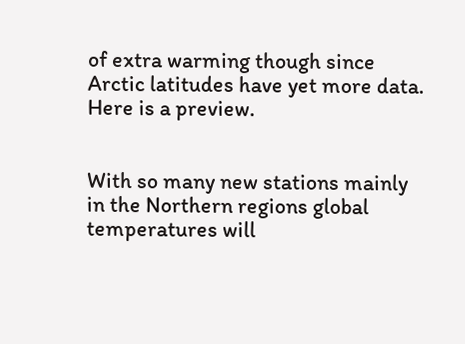of extra warming though since Arctic latitudes have yet more data. Here is a preview.


With so many new stations mainly in the Northern regions global temperatures will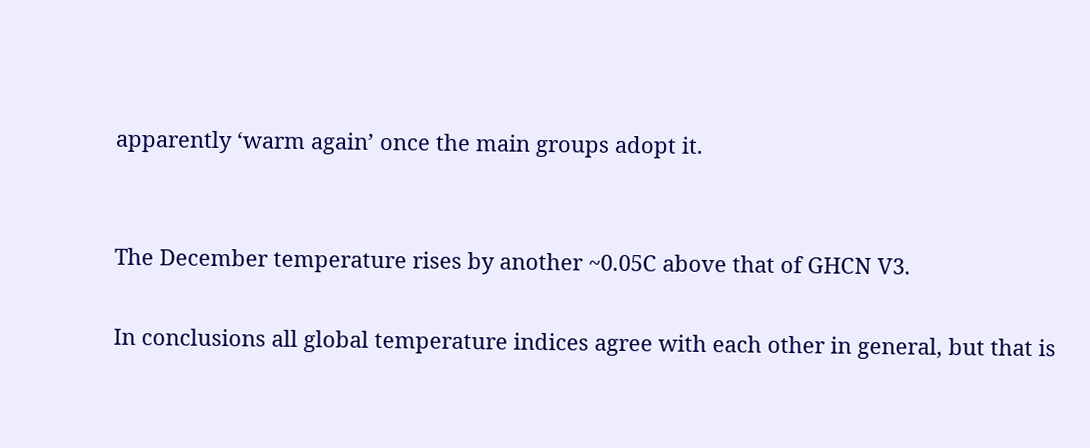apparently ‘warm again’ once the main groups adopt it.


The December temperature rises by another ~0.05C above that of GHCN V3.

In conclusions all global temperature indices agree with each other in general, but that is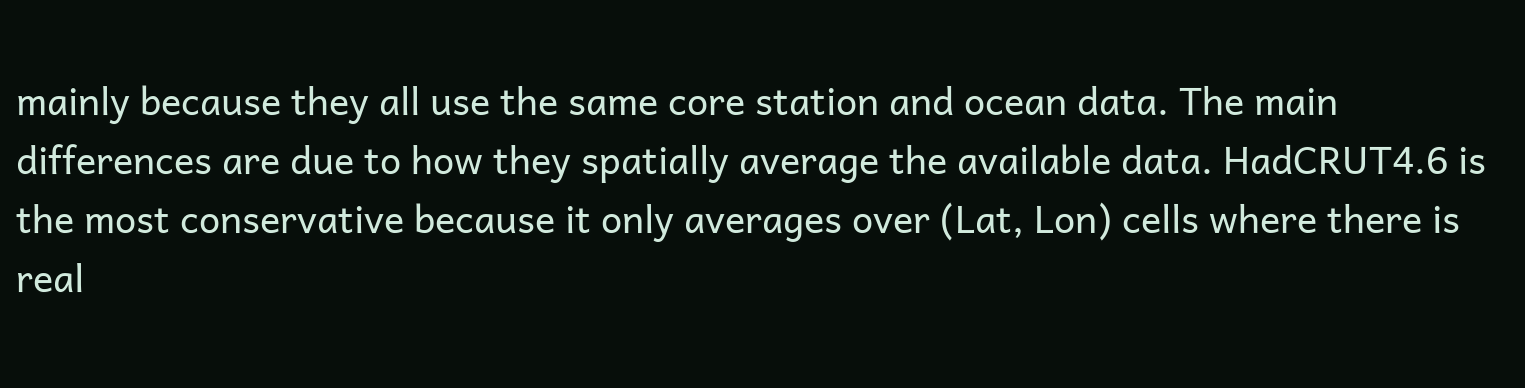mainly because they all use the same core station and ocean data. The main differences are due to how they spatially average the available data. HadCRUT4.6 is the most conservative because it only averages over (Lat, Lon) cells where there is real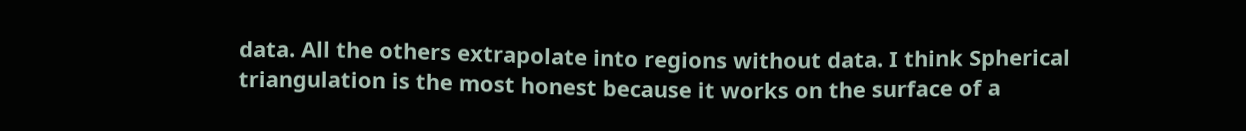data. All the others extrapolate into regions without data. I think Spherical triangulation is the most honest because it works on the surface of a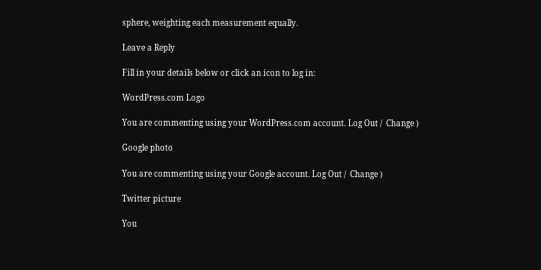sphere, weighting each measurement equally.

Leave a Reply

Fill in your details below or click an icon to log in:

WordPress.com Logo

You are commenting using your WordPress.com account. Log Out /  Change )

Google photo

You are commenting using your Google account. Log Out /  Change )

Twitter picture

You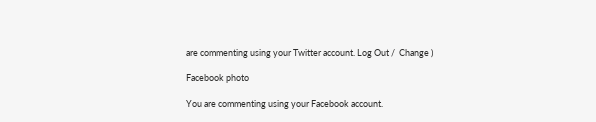are commenting using your Twitter account. Log Out /  Change )

Facebook photo

You are commenting using your Facebook account.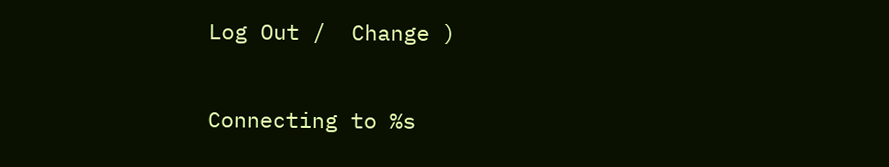Log Out /  Change )

Connecting to %s